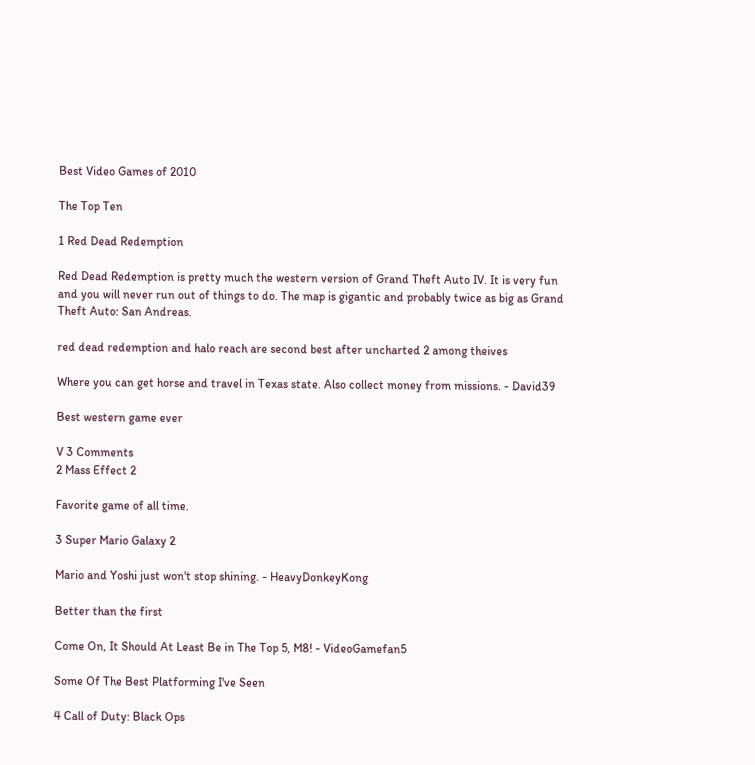Best Video Games of 2010

The Top Ten

1 Red Dead Redemption

Red Dead Redemption is pretty much the western version of Grand Theft Auto IV. It is very fun and you will never run out of things to do. The map is gigantic and probably twice as big as Grand Theft Auto: San Andreas.

red dead redemption and halo reach are second best after uncharted 2 among theives

Where you can get horse and travel in Texas state. Also collect money from missions. - David39

Best western game ever

V 3 Comments
2 Mass Effect 2

Favorite game of all time.

3 Super Mario Galaxy 2

Mario and Yoshi just won't stop shining. - HeavyDonkeyKong

Better than the first

Come On, It Should At Least Be in The Top 5, M8! - VideoGamefan5

Some Of The Best Platforming I've Seen

4 Call of Duty: Black Ops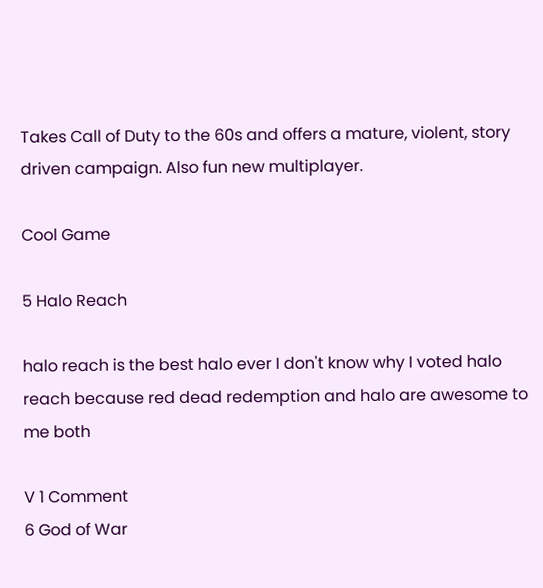Takes Call of Duty to the 60s and offers a mature, violent, story driven campaign. Also fun new multiplayer.

Cool Game

5 Halo Reach

halo reach is the best halo ever I don't know why I voted halo reach because red dead redemption and halo are awesome to me both

V 1 Comment
6 God of War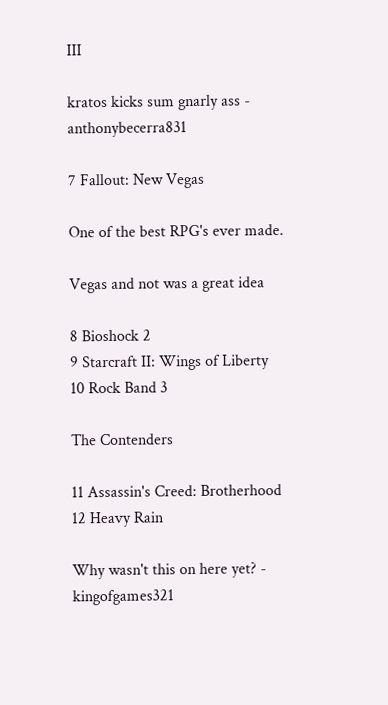III

kratos kicks sum gnarly ass - anthonybecerra831

7 Fallout: New Vegas

One of the best RPG's ever made.

Vegas and not was a great idea

8 Bioshock 2
9 Starcraft II: Wings of Liberty
10 Rock Band 3

The Contenders

11 Assassin's Creed: Brotherhood
12 Heavy Rain

Why wasn't this on here yet? - kingofgames321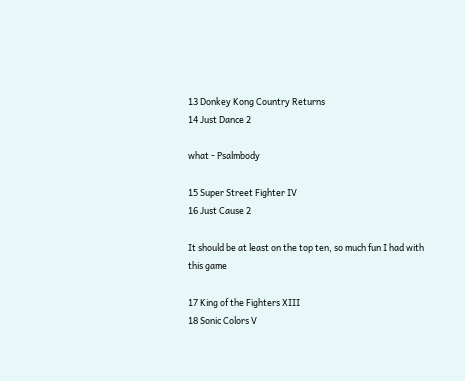13 Donkey Kong Country Returns
14 Just Dance 2

what - Psalmbody

15 Super Street Fighter IV
16 Just Cause 2

It should be at least on the top ten, so much fun I had with this game

17 King of the Fighters XIII
18 Sonic Colors V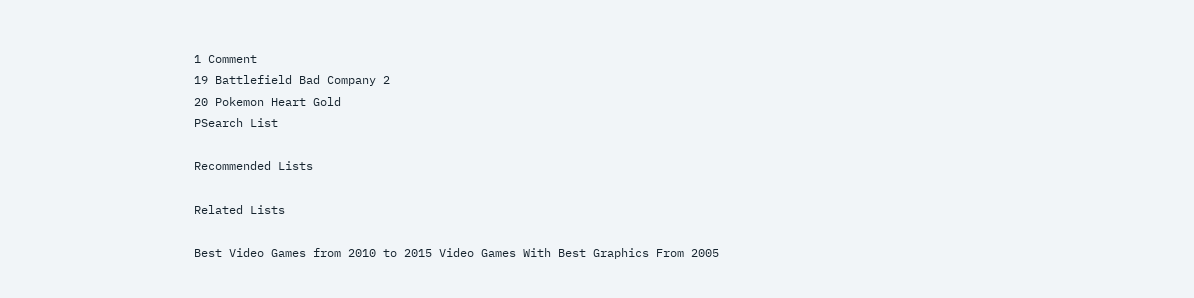1 Comment
19 Battlefield Bad Company 2
20 Pokemon Heart Gold
PSearch List

Recommended Lists

Related Lists

Best Video Games from 2010 to 2015 Video Games With Best Graphics From 2005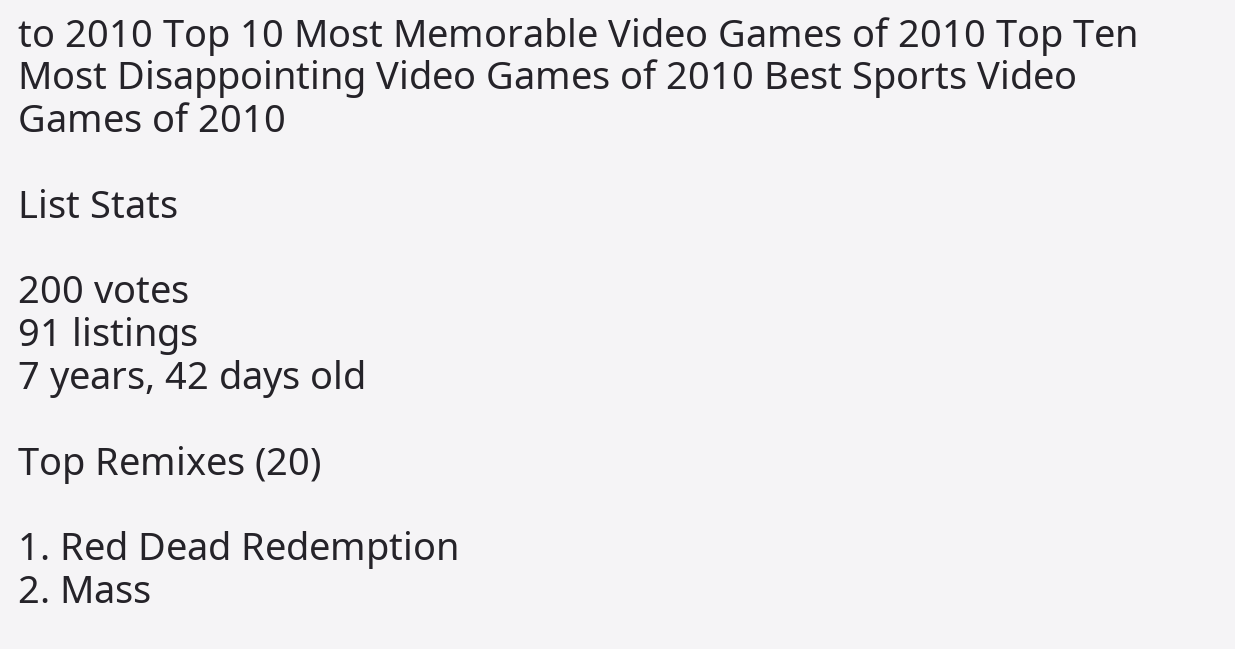to 2010 Top 10 Most Memorable Video Games of 2010 Top Ten Most Disappointing Video Games of 2010 Best Sports Video Games of 2010

List Stats

200 votes
91 listings
7 years, 42 days old

Top Remixes (20)

1. Red Dead Redemption
2. Mass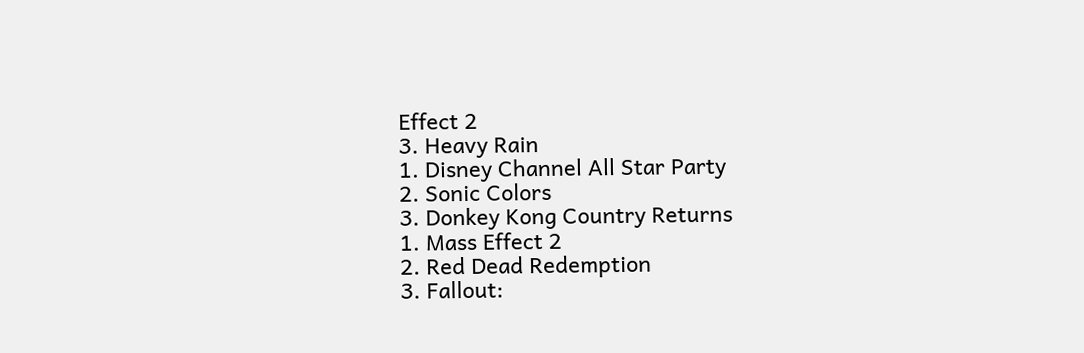Effect 2
3. Heavy Rain
1. Disney Channel All Star Party
2. Sonic Colors
3. Donkey Kong Country Returns
1. Mass Effect 2
2. Red Dead Redemption
3. Fallout: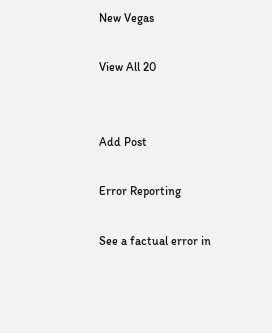New Vegas

View All 20


Add Post

Error Reporting

See a factual error in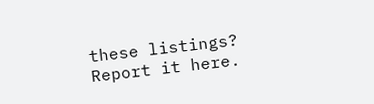these listings? Report it here.